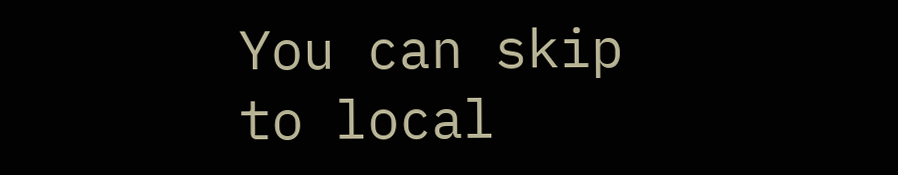You can skip to local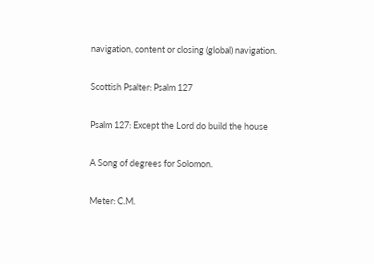navigation, content or closing (global) navigation.

Scottish Psalter: Psalm 127

Psalm 127: Except the Lord do build the house

A Song of degrees for Solomon.

Meter: C.M.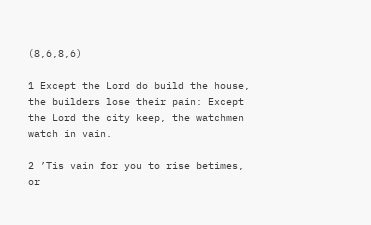(8,6,8,6)

1 Except the Lord do build the house, the builders lose their pain: Except the Lord the city keep, the watchmen watch in vain.

2 ’Tis vain for you to rise betimes, or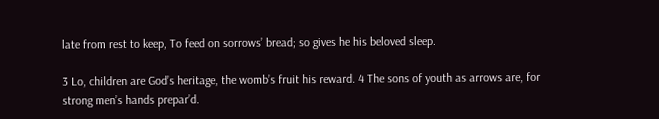late from rest to keep, To feed on sorrows’ bread; so gives he his beloved sleep.

3 Lo, children are God’s heritage, the womb’s fruit his reward. 4 The sons of youth as arrows are, for strong men’s hands prepar’d.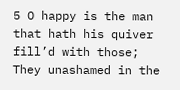5 O happy is the man that hath his quiver fill’d with those; They unashamed in the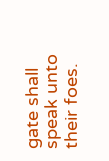gate shall speak unto their foes.